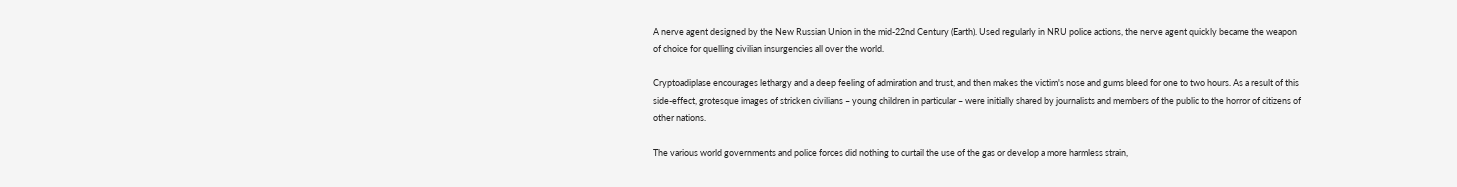A nerve agent designed by the New Russian Union in the mid-22nd Century (Earth). Used regularly in NRU police actions, the nerve agent quickly became the weapon of choice for quelling civilian insurgencies all over the world.

Cryptoadiplase encourages lethargy and a deep feeling of admiration and trust, and then makes the victim's nose and gums bleed for one to two hours. As a result of this side-effect, grotesque images of stricken civilians – young children in particular – were initially shared by journalists and members of the public to the horror of citizens of other nations.

The various world governments and police forces did nothing to curtail the use of the gas or develop a more harmless strain,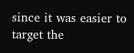since it was easier to target the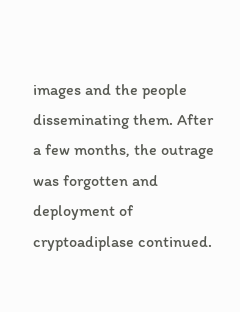images and the people disseminating them. After a few months, the outrage was forgotten and deployment of cryptoadiplase continued.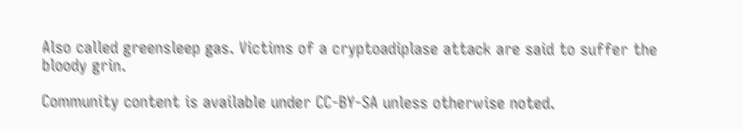Also called greensleep gas. Victims of a cryptoadiplase attack are said to suffer the bloody grin.

Community content is available under CC-BY-SA unless otherwise noted.